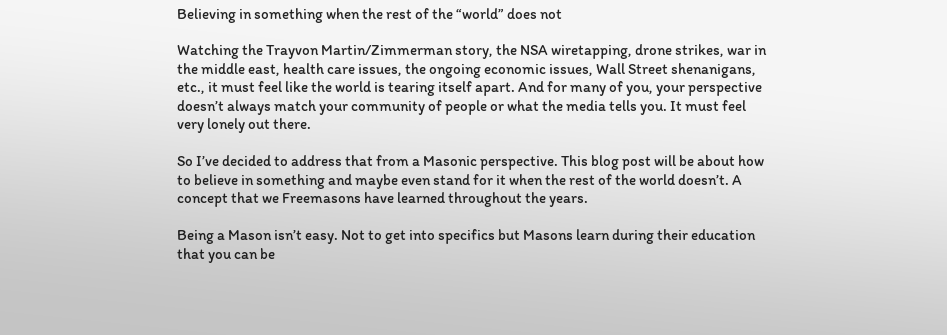Believing in something when the rest of the “world” does not

Watching the Trayvon Martin/Zimmerman story, the NSA wiretapping, drone strikes, war in the middle east, health care issues, the ongoing economic issues, Wall Street shenanigans, etc., it must feel like the world is tearing itself apart. And for many of you, your perspective doesn’t always match your community of people or what the media tells you. It must feel very lonely out there.

So I’ve decided to address that from a Masonic perspective. This blog post will be about how to believe in something and maybe even stand for it when the rest of the world doesn’t. A concept that we Freemasons have learned throughout the years.

Being a Mason isn’t easy. Not to get into specifics but Masons learn during their education that you can be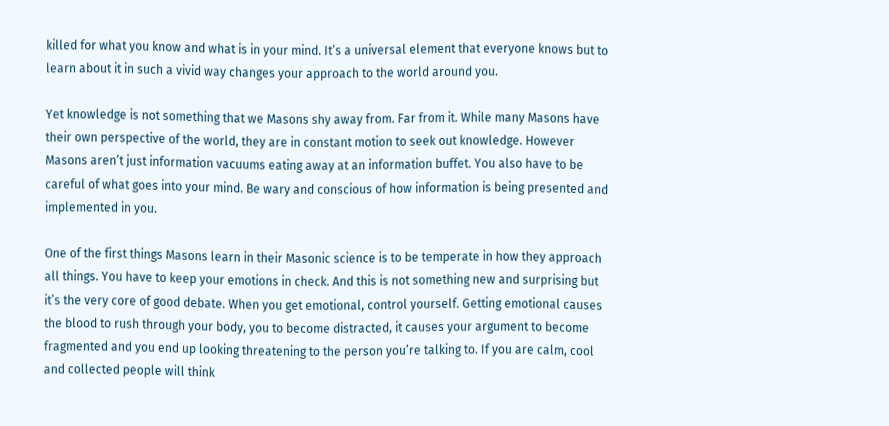killed for what you know and what is in your mind. It’s a universal element that everyone knows but to learn about it in such a vivid way changes your approach to the world around you.

Yet knowledge is not something that we Masons shy away from. Far from it. While many Masons have their own perspective of the world, they are in constant motion to seek out knowledge. However Masons aren’t just information vacuums eating away at an information buffet. You also have to be careful of what goes into your mind. Be wary and conscious of how information is being presented and implemented in you.

One of the first things Masons learn in their Masonic science is to be temperate in how they approach all things. You have to keep your emotions in check. And this is not something new and surprising but it’s the very core of good debate. When you get emotional, control yourself. Getting emotional causes the blood to rush through your body, you to become distracted, it causes your argument to become fragmented and you end up looking threatening to the person you’re talking to. If you are calm, cool and collected people will think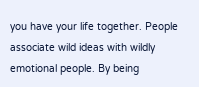you have your life together. People associate wild ideas with wildly emotional people. By being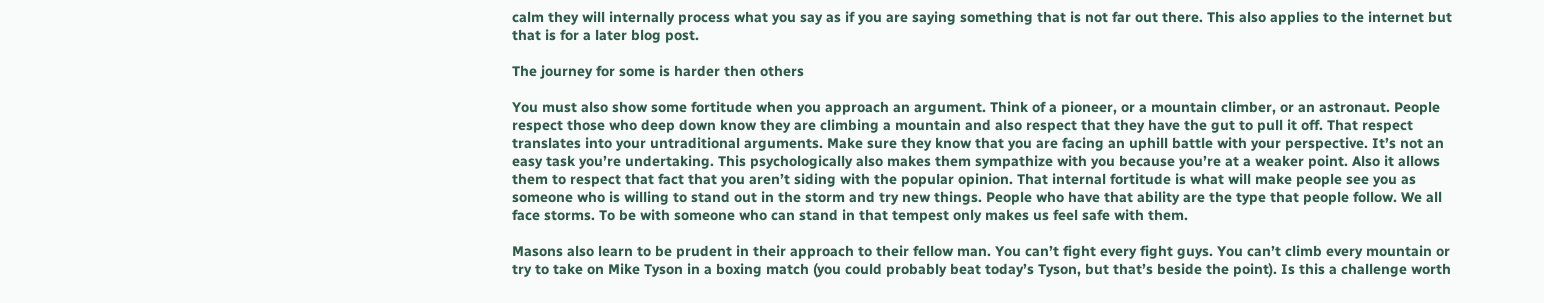calm they will internally process what you say as if you are saying something that is not far out there. This also applies to the internet but that is for a later blog post.

The journey for some is harder then others

You must also show some fortitude when you approach an argument. Think of a pioneer, or a mountain climber, or an astronaut. People respect those who deep down know they are climbing a mountain and also respect that they have the gut to pull it off. That respect translates into your untraditional arguments. Make sure they know that you are facing an uphill battle with your perspective. It’s not an easy task you’re undertaking. This psychologically also makes them sympathize with you because you’re at a weaker point. Also it allows them to respect that fact that you aren’t siding with the popular opinion. That internal fortitude is what will make people see you as someone who is willing to stand out in the storm and try new things. People who have that ability are the type that people follow. We all face storms. To be with someone who can stand in that tempest only makes us feel safe with them.

Masons also learn to be prudent in their approach to their fellow man. You can’t fight every fight guys. You can’t climb every mountain or try to take on Mike Tyson in a boxing match (you could probably beat today’s Tyson, but that’s beside the point). Is this a challenge worth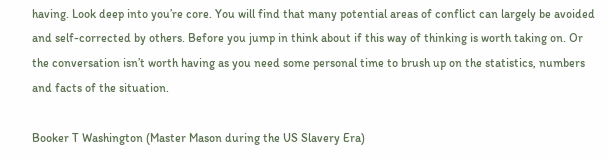having. Look deep into you’re core. You will find that many potential areas of conflict can largely be avoided and self-corrected by others. Before you jump in think about if this way of thinking is worth taking on. Or the conversation isn’t worth having as you need some personal time to brush up on the statistics, numbers and facts of the situation.

Booker T Washington (Master Mason during the US Slavery Era)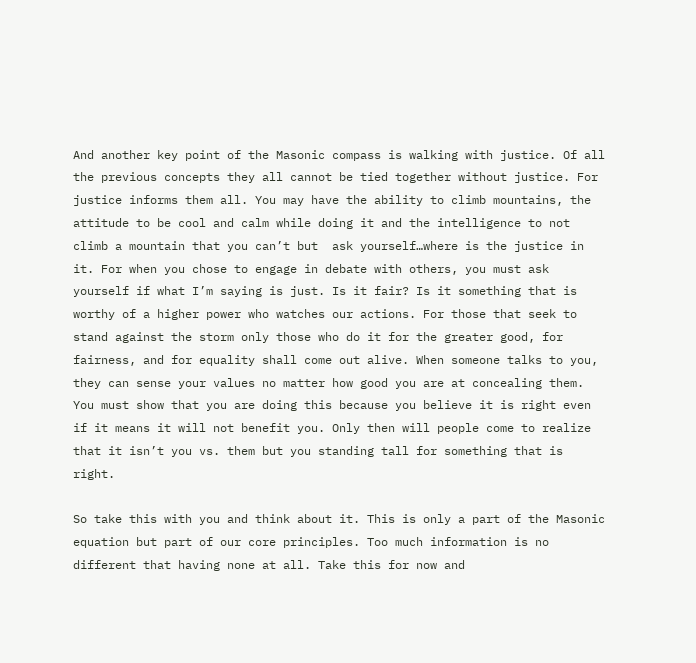And another key point of the Masonic compass is walking with justice. Of all the previous concepts they all cannot be tied together without justice. For justice informs them all. You may have the ability to climb mountains, the attitude to be cool and calm while doing it and the intelligence to not climb a mountain that you can’t but  ask yourself…where is the justice in it. For when you chose to engage in debate with others, you must ask yourself if what I’m saying is just. Is it fair? Is it something that is worthy of a higher power who watches our actions. For those that seek to stand against the storm only those who do it for the greater good, for fairness, and for equality shall come out alive. When someone talks to you, they can sense your values no matter how good you are at concealing them. You must show that you are doing this because you believe it is right even if it means it will not benefit you. Only then will people come to realize that it isn’t you vs. them but you standing tall for something that is right.

So take this with you and think about it. This is only a part of the Masonic equation but part of our core principles. Too much information is no different that having none at all. Take this for now and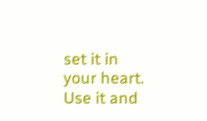set it in your heart. Use it and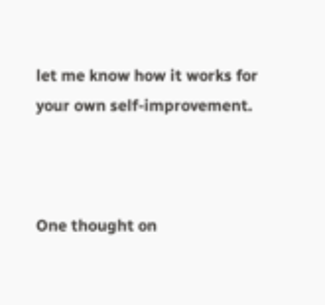let me know how it works for your own self-improvement.



One thought on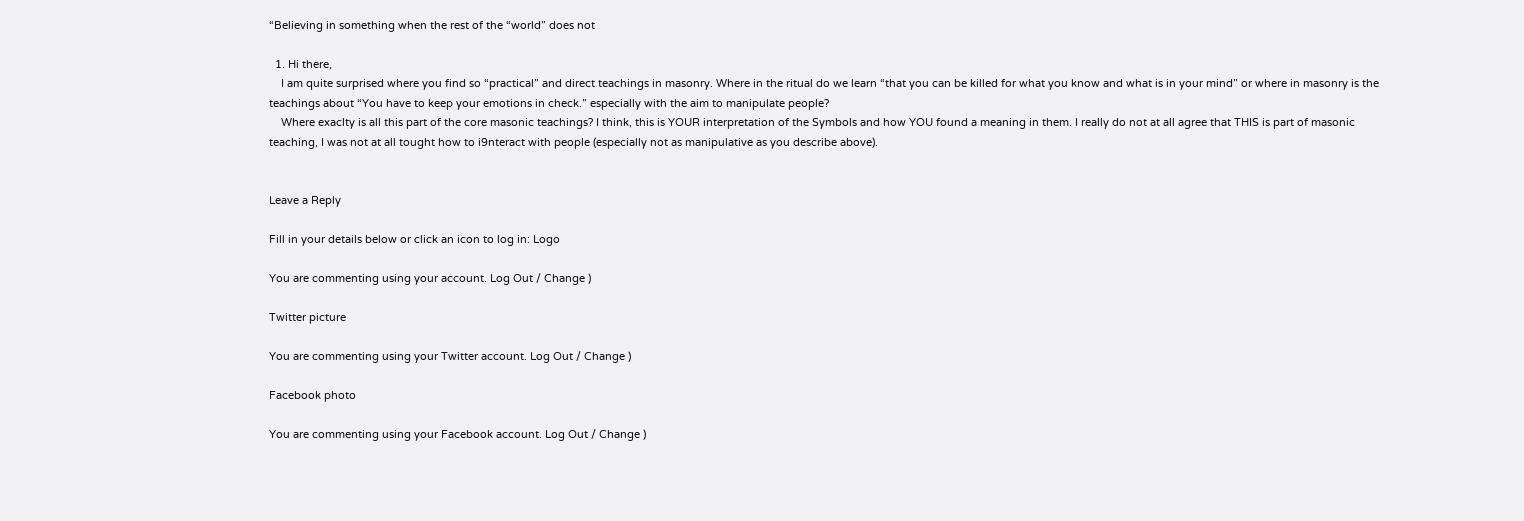“Believing in something when the rest of the “world” does not

  1. Hi there,
    I am quite surprised where you find so “practical” and direct teachings in masonry. Where in the ritual do we learn “that you can be killed for what you know and what is in your mind” or where in masonry is the teachings about “You have to keep your emotions in check.” especially with the aim to manipulate people?
    Where exaclty is all this part of the core masonic teachings? I think, this is YOUR interpretation of the Symbols and how YOU found a meaning in them. I really do not at all agree that THIS is part of masonic teaching, I was not at all tought how to i9nteract with people (especially not as manipulative as you describe above).


Leave a Reply

Fill in your details below or click an icon to log in: Logo

You are commenting using your account. Log Out / Change )

Twitter picture

You are commenting using your Twitter account. Log Out / Change )

Facebook photo

You are commenting using your Facebook account. Log Out / Change )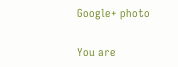Google+ photo

You are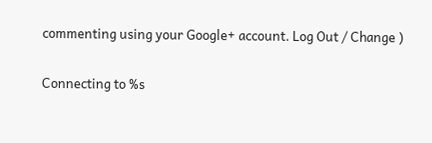commenting using your Google+ account. Log Out / Change )

Connecting to %s